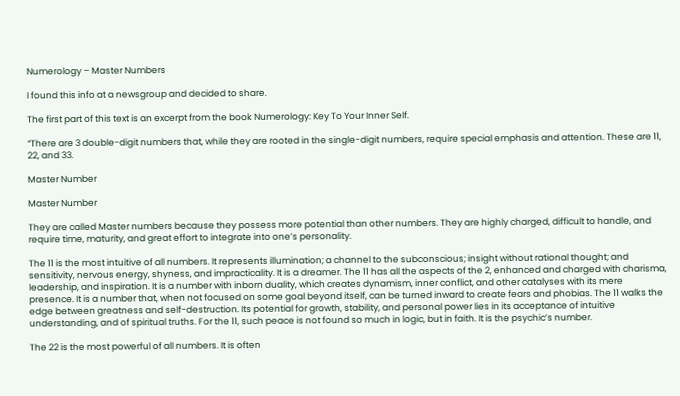Numerology – Master Numbers

I found this info at a newsgroup and decided to share.

The first part of this text is an excerpt from the book Numerology: Key To Your Inner Self.

“There are 3 double-digit numbers that, while they are rooted in the single-digit numbers, require special emphasis and attention. These are 11, 22, and 33.

Master Number

Master Number

They are called Master numbers because they possess more potential than other numbers. They are highly charged, difficult to handle, and require time, maturity, and great effort to integrate into one’s personality.

The 11 is the most intuitive of all numbers. It represents illumination; a channel to the subconscious; insight without rational thought; and sensitivity, nervous energy, shyness, and impracticality. It is a dreamer. The 11 has all the aspects of the 2, enhanced and charged with charisma, leadership, and inspiration. It is a number with inborn duality, which creates dynamism, inner conflict, and other catalyses with its mere presence. It is a number that, when not focused on some goal beyond itself, can be turned inward to create fears and phobias. The 11 walks the edge between greatness and self-destruction. Its potential for growth, stability, and personal power lies in its acceptance of intuitive understanding, and of spiritual truths. For the 11, such peace is not found so much in logic, but in faith. It is the psychic’s number.

The 22 is the most powerful of all numbers. It is often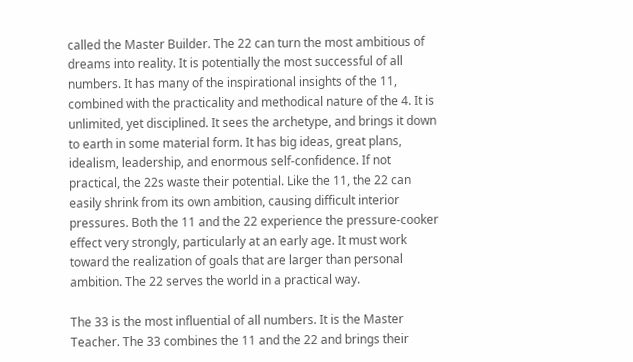called the Master Builder. The 22 can turn the most ambitious of dreams into reality. It is potentially the most successful of all numbers. It has many of the inspirational insights of the 11, combined with the practicality and methodical nature of the 4. It is unlimited, yet disciplined. It sees the archetype, and brings it down to earth in some material form. It has big ideas, great plans, idealism, leadership, and enormous self-confidence. If not practical, the 22s waste their potential. Like the 11, the 22 can easily shrink from its own ambition, causing difficult interior pressures. Both the 11 and the 22 experience the pressure-cooker effect very strongly, particularly at an early age. It must work toward the realization of goals that are larger than personal ambition. The 22 serves the world in a practical way.

The 33 is the most influential of all numbers. It is the Master Teacher. The 33 combines the 11 and the 22 and brings their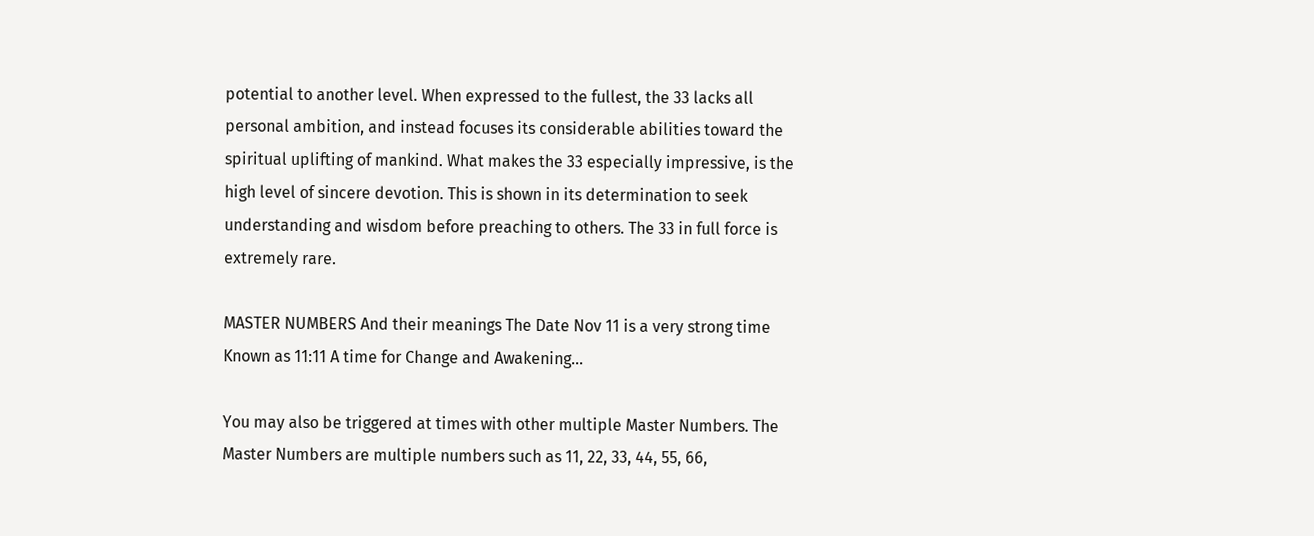potential to another level. When expressed to the fullest, the 33 lacks all personal ambition, and instead focuses its considerable abilities toward the spiritual uplifting of mankind. What makes the 33 especially impressive, is the high level of sincere devotion. This is shown in its determination to seek understanding and wisdom before preaching to others. The 33 in full force is extremely rare.

MASTER NUMBERS And their meanings The Date Nov 11 is a very strong time Known as 11:11 A time for Change and Awakening…

You may also be triggered at times with other multiple Master Numbers. The Master Numbers are multiple numbers such as 11, 22, 33, 44, 55, 66,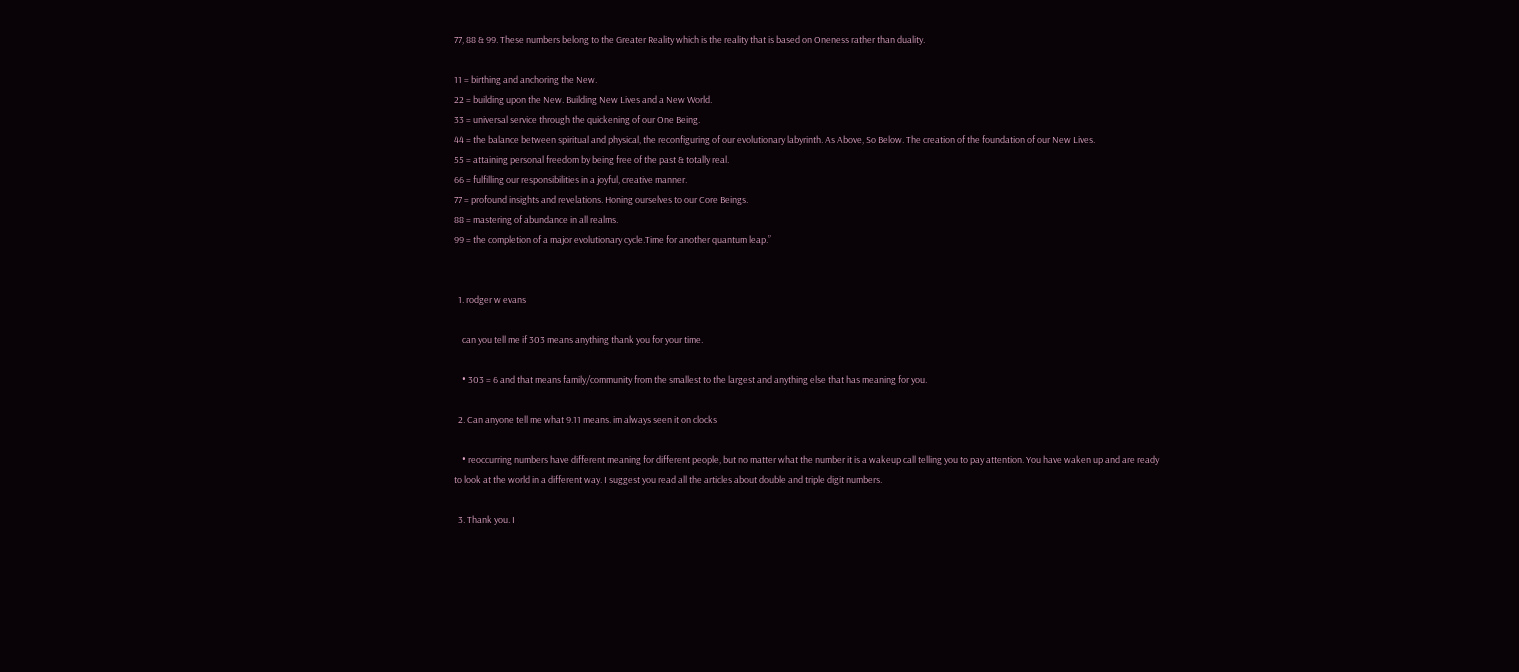77, 88 & 99. These numbers belong to the Greater Reality which is the reality that is based on Oneness rather than duality.

11 = birthing and anchoring the New.
22 = building upon the New. Building New Lives and a New World.
33 = universal service through the quickening of our One Being.
44 = the balance between spiritual and physical, the reconfiguring of our evolutionary labyrinth. As Above, So Below. The creation of the foundation of our New Lives.
55 = attaining personal freedom by being free of the past & totally real.
66 = fulfilling our responsibilities in a joyful, creative manner.
77 = profound insights and revelations. Honing ourselves to our Core Beings.
88 = mastering of abundance in all realms.
99 = the completion of a major evolutionary cycle.Time for another quantum leap.”


  1. rodger w evans

    can you tell me if 303 means anything thank you for your time.

    • 303 = 6 and that means family/community from the smallest to the largest and anything else that has meaning for you.

  2. Can anyone tell me what 9.11 means. im always seen it on clocks

    • reoccurring numbers have different meaning for different people, but no matter what the number it is a wakeup call telling you to pay attention. You have waken up and are ready to look at the world in a different way. I suggest you read all the articles about double and triple digit numbers.

  3. Thank you. I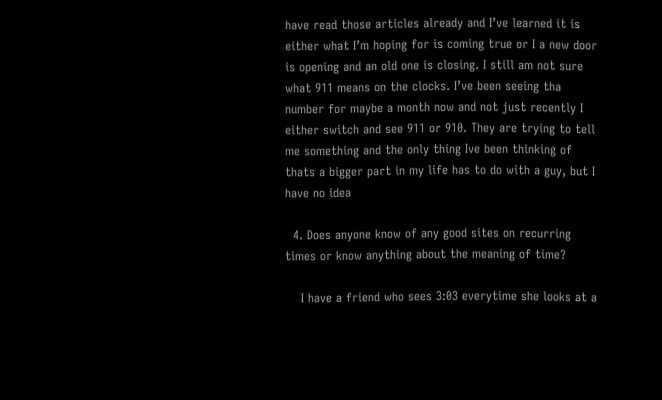have read those articles already and I’ve learned it is either what I’m hoping for is coming true or I a new door is opening and an old one is closing. I still am not sure what 911 means on the clocks. I’ve been seeing tha number for maybe a month now and not just recently I either switch and see 911 or 910. They are trying to tell me something and the only thing Ive been thinking of thats a bigger part in my life has to do with a guy, but I have no idea

  4. Does anyone know of any good sites on recurring times or know anything about the meaning of time?

    I have a friend who sees 3:03 everytime she looks at a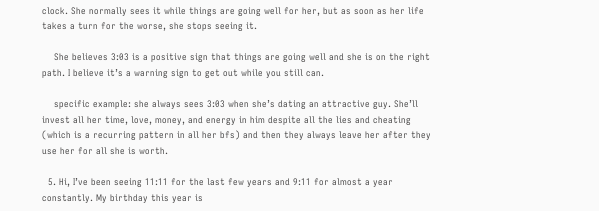clock. She normally sees it while things are going well for her, but as soon as her life takes a turn for the worse, she stops seeing it.

    She believes 3:03 is a positive sign that things are going well and she is on the right path. I believe it’s a warning sign to get out while you still can.

    specific example: she always sees 3:03 when she’s dating an attractive guy. She’ll invest all her time, love, money, and energy in him despite all the lies and cheating (which is a recurring pattern in all her bfs) and then they always leave her after they use her for all she is worth.

  5. Hi, I’ve been seeing 11:11 for the last few years and 9:11 for almost a year constantly. My birthday this year is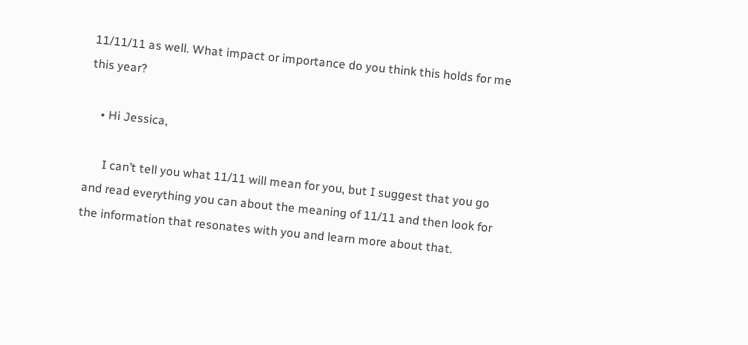11/11/11 as well. What impact or importance do you think this holds for me this year?

    • Hi Jessica,

      I can’t tell you what 11/11 will mean for you, but I suggest that you go and read everything you can about the meaning of 11/11 and then look for the information that resonates with you and learn more about that.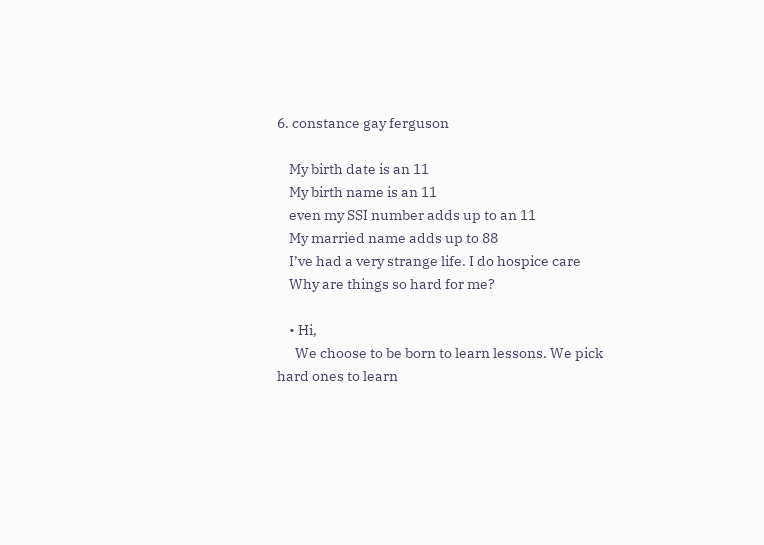6. constance gay ferguson

    My birth date is an 11
    My birth name is an 11
    even my SSI number adds up to an 11
    My married name adds up to 88
    I’ve had a very strange life. I do hospice care
    Why are things so hard for me?

    • Hi,
      We choose to be born to learn lessons. We pick hard ones to learn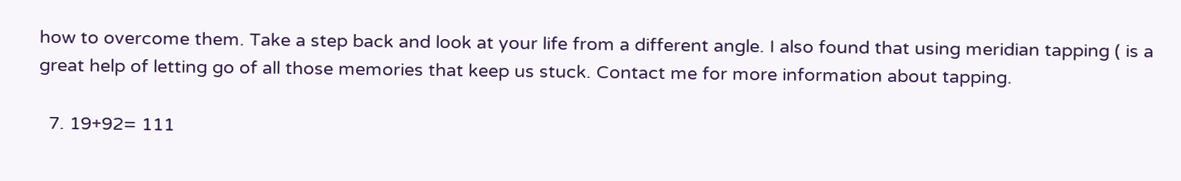how to overcome them. Take a step back and look at your life from a different angle. I also found that using meridian tapping ( is a great help of letting go of all those memories that keep us stuck. Contact me for more information about tapping.

  7. 19+92= 111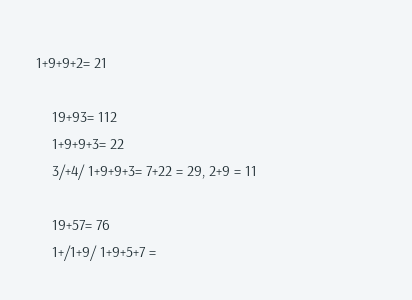1+9+9+2= 21

    19+93= 112
    1+9+9+3= 22
    3/+4/ 1+9+9+3= 7+22 = 29, 2+9 = 11

    19+57= 76
    1+/1+9/ 1+9+5+7 =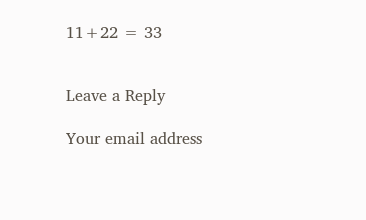11+22 = 33


Leave a Reply

Your email address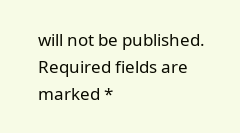will not be published. Required fields are marked *